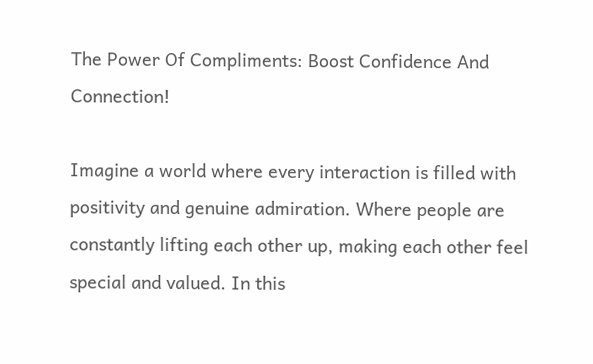The Power Of Compliments: Boost Confidence And Connection!

Imagine a world where every interaction is filled with positivity and genuine admiration. Where people are constantly lifting each other up, making each other feel special and valued. In this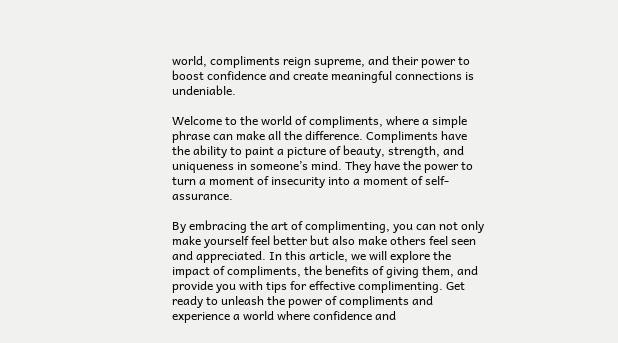world, compliments reign supreme, and their power to boost confidence and create meaningful connections is undeniable.

Welcome to the world of compliments, where a simple phrase can make all the difference. Compliments have the ability to paint a picture of beauty, strength, and uniqueness in someone’s mind. They have the power to turn a moment of insecurity into a moment of self-assurance.

By embracing the art of complimenting, you can not only make yourself feel better but also make others feel seen and appreciated. In this article, we will explore the impact of compliments, the benefits of giving them, and provide you with tips for effective complimenting. Get ready to unleash the power of compliments and experience a world where confidence and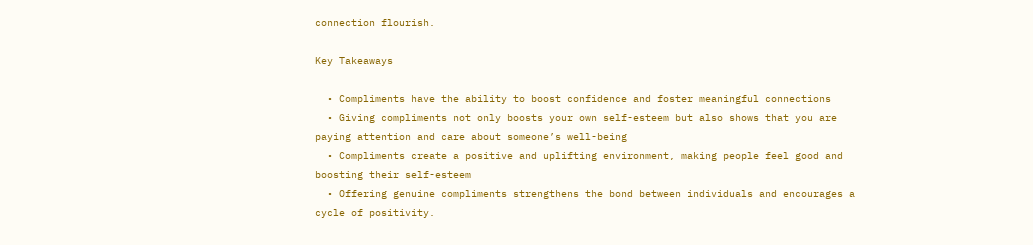connection flourish.

Key Takeaways

  • Compliments have the ability to boost confidence and foster meaningful connections
  • Giving compliments not only boosts your own self-esteem but also shows that you are paying attention and care about someone’s well-being
  • Compliments create a positive and uplifting environment, making people feel good and boosting their self-esteem
  • Offering genuine compliments strengthens the bond between individuals and encourages a cycle of positivity.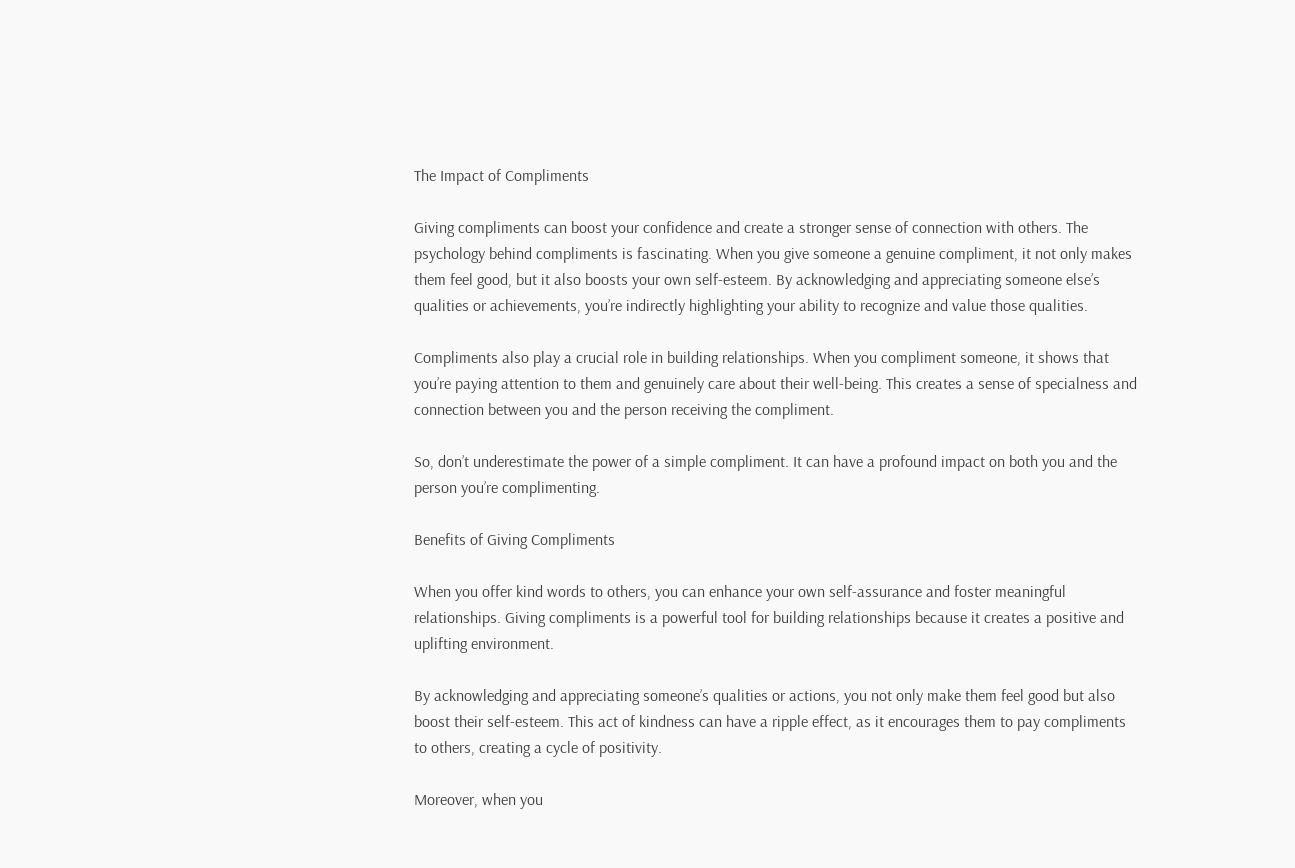The Impact of Compliments

Giving compliments can boost your confidence and create a stronger sense of connection with others. The psychology behind compliments is fascinating. When you give someone a genuine compliment, it not only makes them feel good, but it also boosts your own self-esteem. By acknowledging and appreciating someone else’s qualities or achievements, you’re indirectly highlighting your ability to recognize and value those qualities.

Compliments also play a crucial role in building relationships. When you compliment someone, it shows that you’re paying attention to them and genuinely care about their well-being. This creates a sense of specialness and connection between you and the person receiving the compliment.

So, don’t underestimate the power of a simple compliment. It can have a profound impact on both you and the person you’re complimenting.

Benefits of Giving Compliments

When you offer kind words to others, you can enhance your own self-assurance and foster meaningful relationships. Giving compliments is a powerful tool for building relationships because it creates a positive and uplifting environment.

By acknowledging and appreciating someone’s qualities or actions, you not only make them feel good but also boost their self-esteem. This act of kindness can have a ripple effect, as it encourages them to pay compliments to others, creating a cycle of positivity.

Moreover, when you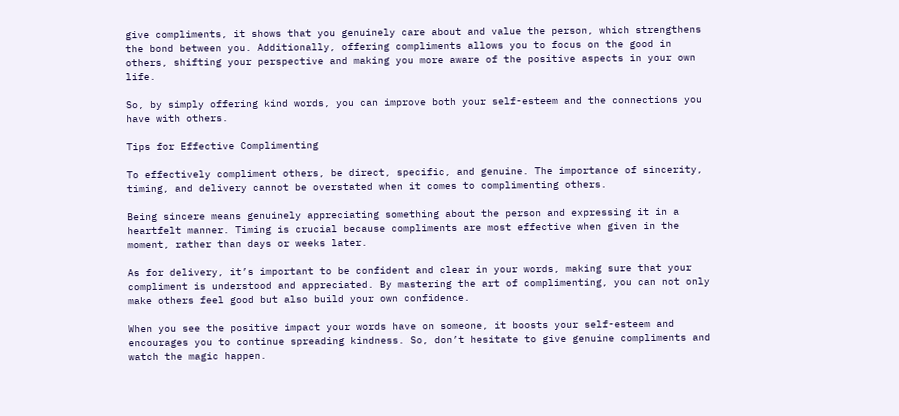give compliments, it shows that you genuinely care about and value the person, which strengthens the bond between you. Additionally, offering compliments allows you to focus on the good in others, shifting your perspective and making you more aware of the positive aspects in your own life.

So, by simply offering kind words, you can improve both your self-esteem and the connections you have with others.

Tips for Effective Complimenting

To effectively compliment others, be direct, specific, and genuine. The importance of sincerity, timing, and delivery cannot be overstated when it comes to complimenting others.

Being sincere means genuinely appreciating something about the person and expressing it in a heartfelt manner. Timing is crucial because compliments are most effective when given in the moment, rather than days or weeks later.

As for delivery, it’s important to be confident and clear in your words, making sure that your compliment is understood and appreciated. By mastering the art of complimenting, you can not only make others feel good but also build your own confidence.

When you see the positive impact your words have on someone, it boosts your self-esteem and encourages you to continue spreading kindness. So, don’t hesitate to give genuine compliments and watch the magic happen.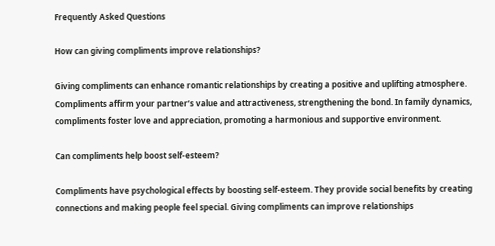Frequently Asked Questions

How can giving compliments improve relationships?

Giving compliments can enhance romantic relationships by creating a positive and uplifting atmosphere. Compliments affirm your partner’s value and attractiveness, strengthening the bond. In family dynamics, compliments foster love and appreciation, promoting a harmonious and supportive environment.

Can compliments help boost self-esteem?

Compliments have psychological effects by boosting self-esteem. They provide social benefits by creating connections and making people feel special. Giving compliments can improve relationships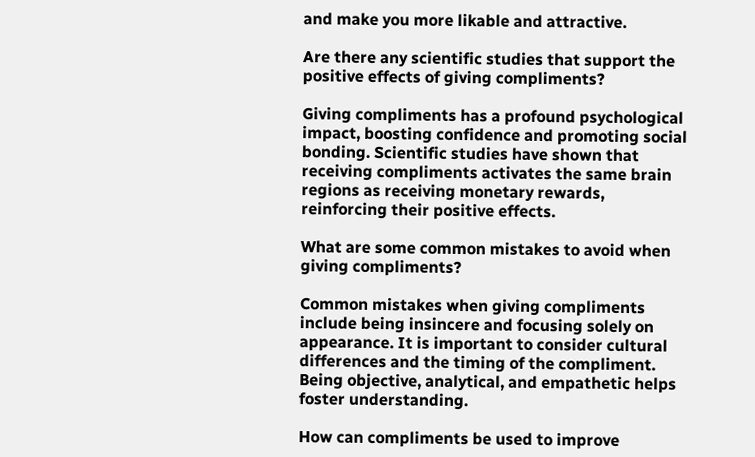and make you more likable and attractive.

Are there any scientific studies that support the positive effects of giving compliments?

Giving compliments has a profound psychological impact, boosting confidence and promoting social bonding. Scientific studies have shown that receiving compliments activates the same brain regions as receiving monetary rewards, reinforcing their positive effects.

What are some common mistakes to avoid when giving compliments?

Common mistakes when giving compliments include being insincere and focusing solely on appearance. It is important to consider cultural differences and the timing of the compliment. Being objective, analytical, and empathetic helps foster understanding.

How can compliments be used to improve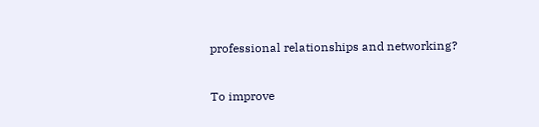professional relationships and networking?

To improve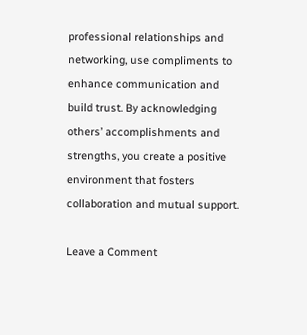professional relationships and networking, use compliments to enhance communication and build trust. By acknowledging others’ accomplishments and strengths, you create a positive environment that fosters collaboration and mutual support.

Leave a Comment